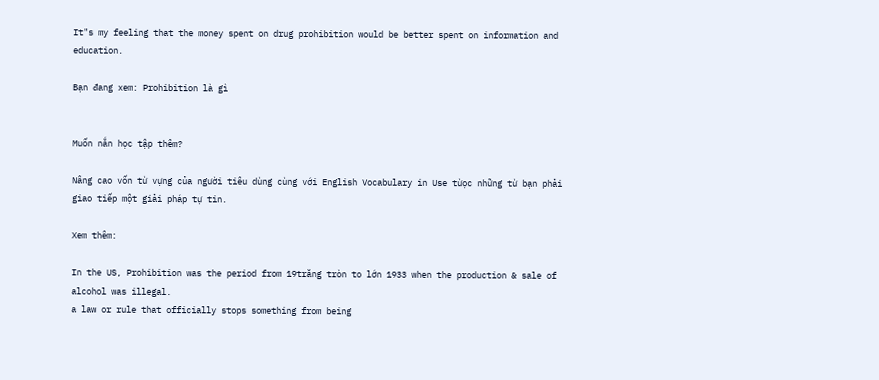It"s my feeling that the money spent on drug prohibition would be better spent on information and education.

Bạn đang xem: Prohibition là gì


Muốn nắn học tập thêm?

Nâng cao vốn từ vựng của người tiêu dùng cùng với English Vocabulary in Use từọc những từ bạn phải giao tiếp một giải pháp tự tin.

Xem thêm:

In the US, Prohibition was the period from 19trăng tròn to lớn 1933 when the production & sale of alcohol was illegal.
a law or rule that officially stops something from being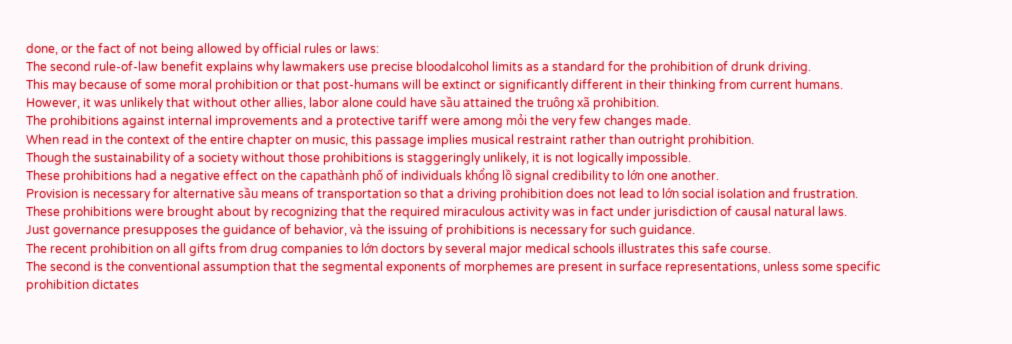done, or the fact of not being allowed by official rules or laws:
The second rule-of-law benefit explains why lawmakers use precise bloodalcohol limits as a standard for the prohibition of drunk driving.
This may because of some moral prohibition or that post-humans will be extinct or significantly different in their thinking from current humans.
However, it was unlikely that without other allies, labor alone could have sầu attained the truông xã prohibition.
The prohibitions against internal improvements and a protective tariff were among mỏi the very few changes made.
When read in the context of the entire chapter on music, this passage implies musical restraint rather than outright prohibition.
Though the sustainability of a society without those prohibitions is staggeringly unlikely, it is not logically impossible.
These prohibitions had a negative effect on the capathành phố of individuals khổng lồ signal credibility to lớn one another.
Provision is necessary for alternative sầu means of transportation so that a driving prohibition does not lead to lớn social isolation and frustration.
These prohibitions were brought about by recognizing that the required miraculous activity was in fact under jurisdiction of causal natural laws.
Just governance presupposes the guidance of behavior, và the issuing of prohibitions is necessary for such guidance.
The recent prohibition on all gifts from drug companies to lớn doctors by several major medical schools illustrates this safe course.
The second is the conventional assumption that the segmental exponents of morphemes are present in surface representations, unless some specific prohibition dictates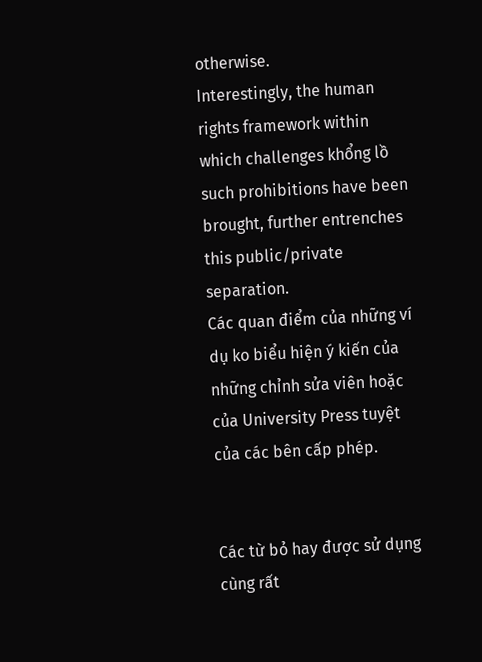otherwise.
Interestingly, the human rights framework within which challenges khổng lồ such prohibitions have been brought, further entrenches this public/private separation.
Các quan điểm của những ví dụ ko biểu hiện ý kiến của những chỉnh sửa viên hoặc của University Press tuyệt của các bên cấp phép.


Các từ bỏ hay được sử dụng cùng rất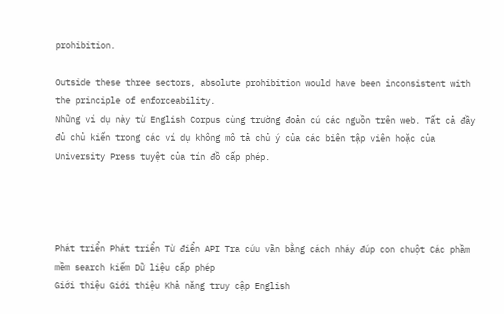prohibition.

Outside these three sectors, absolute prohibition would have been inconsistent with the principle of enforceability.
Những ví dụ này từ English Corpus cùng trường đoản cú các nguồn trên web. Tất cả đầy đủ chủ kiến trong các ví dụ không mô tả chủ ý của các biên tập viên hoặc của University Press tuyệt của tín đồ cấp phép.




Phát triển Phát triển Từ điển API Tra cứu vãn bằng cách nháy đúp con chuột Các phầm mềm search kiếm Dữ liệu cấp phép
Giới thiệu Giới thiệu Khả năng truy cập English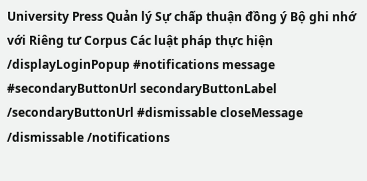University Press Quản lý Sự chấp thuận đồng ý Bộ ghi nhớ với Riêng tư Corpus Các luật pháp thực hiện
/displayLoginPopup #notifications message #secondaryButtonUrl secondaryButtonLabel /secondaryButtonUrl #dismissable closeMessage /dismissable /notifications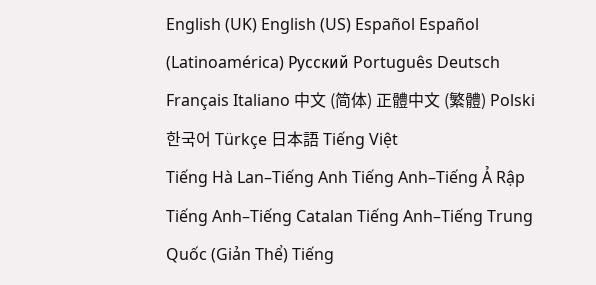English (UK) English (US) Español Español (Latinoamérica) Русский Português Deutsch Français Italiano 中文 (简体) 正體中文 (繁體) Polski 한국어 Türkçe 日本語 Tiếng Việt
Tiếng Hà Lan–Tiếng Anh Tiếng Anh–Tiếng Ả Rập Tiếng Anh–Tiếng Catalan Tiếng Anh–Tiếng Trung Quốc (Giản Thể) Tiếng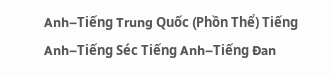Anh–Tiếng Trung Quốc (Phồn Thể) Tiếng Anh–Tiếng Séc Tiếng Anh–Tiếng Đan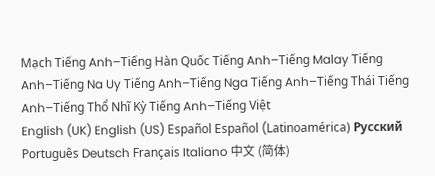Mạch Tiếng Anh–Tiếng Hàn Quốc Tiếng Anh–Tiếng Malay Tiếng Anh–Tiếng Na Uy Tiếng Anh–Tiếng Nga Tiếng Anh–Tiếng Thái Tiếng Anh–Tiếng Thổ Nhĩ Kỳ Tiếng Anh–Tiếng Việt
English (UK) English (US) Español Español (Latinoamérica) Русский Português Deutsch Français Italiano 中文 (简体)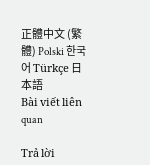正體中文 (繁體) Polski 한국어 Türkçe 日本語
Bài viết liên quan

Trả lời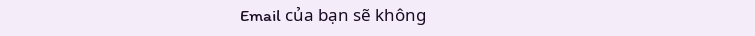Email của bạn sẽ không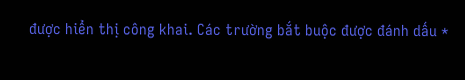được hiển thị công khai. Các trường bắt buộc được đánh dấu *